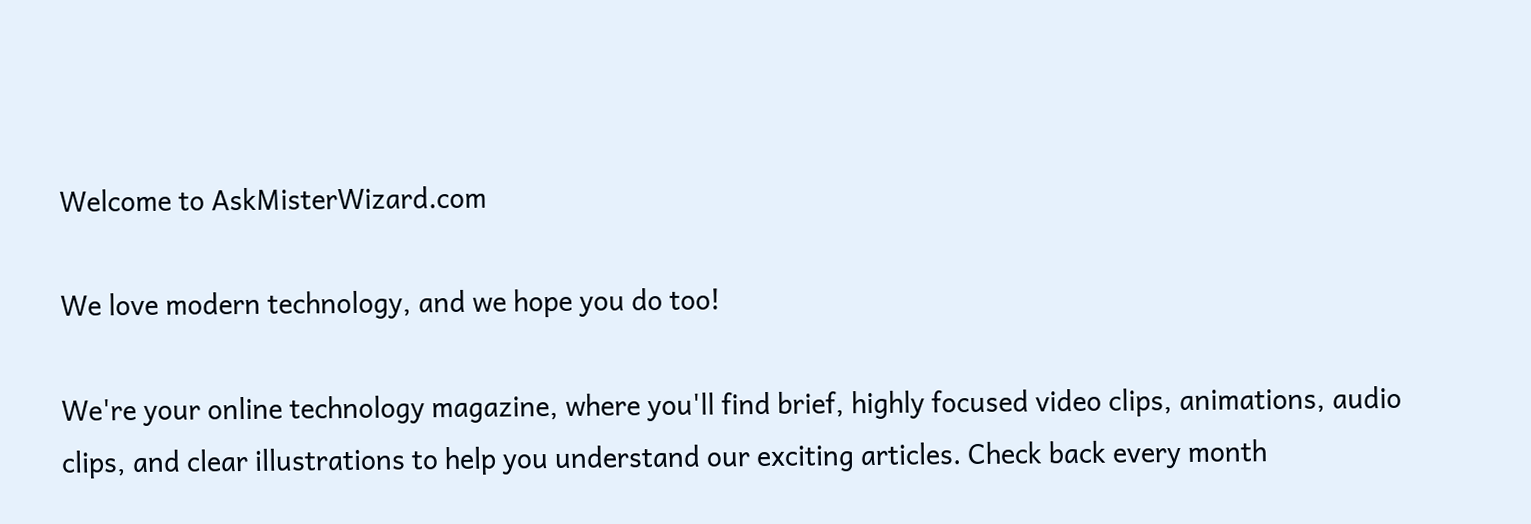Welcome to AskMisterWizard.com

We love modern technology, and we hope you do too!

We're your online technology magazine, where you'll find brief, highly focused video clips, animations, audio clips, and clear illustrations to help you understand our exciting articles. Check back every month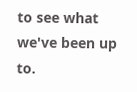to see what we've been up to.